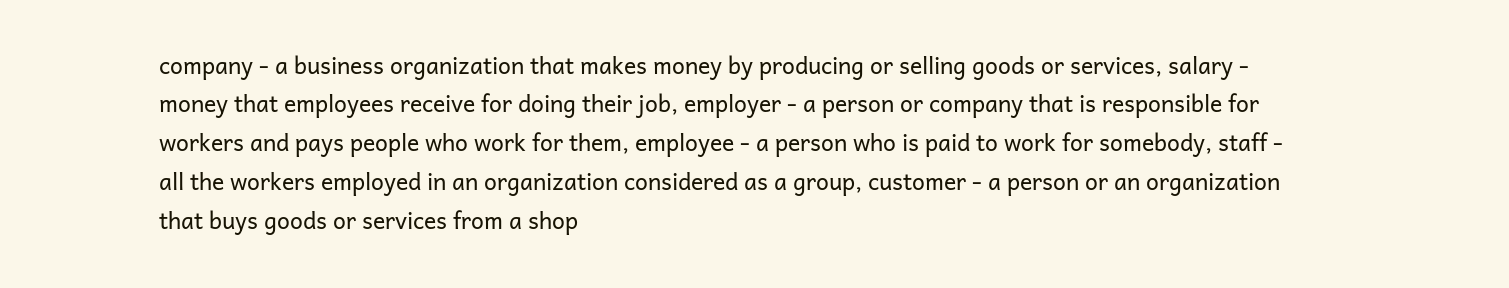company - a business organization that makes money by producing or selling goods or services, salary - money that employees receive for doing their job, employer - a person or company that is responsible for workers and pays people who work for them, employee - a person who is paid to work for somebody, staff - all the workers employed in an organization considered as a group, customer - a person or an organization that buys goods or services from a shop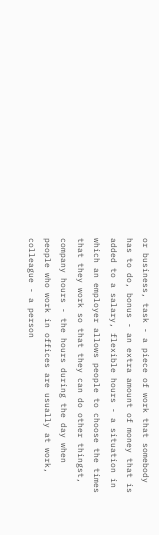or business, task - a piece of work that somebody has to do, bonus - an extra amount of money that is added to a salary, flexible hours - a situation in which an employer allows people to choose the times that they work so that they can do other thingst, company hours - the hours during the day when people who work in offices are usually at work, colleague - a person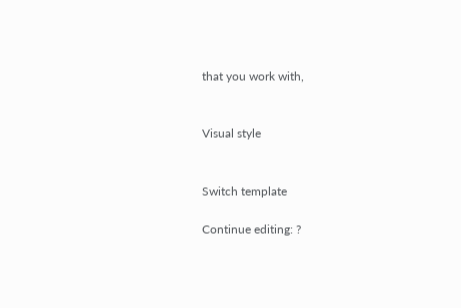that you work with,


Visual style


Switch template

Continue editing: ?